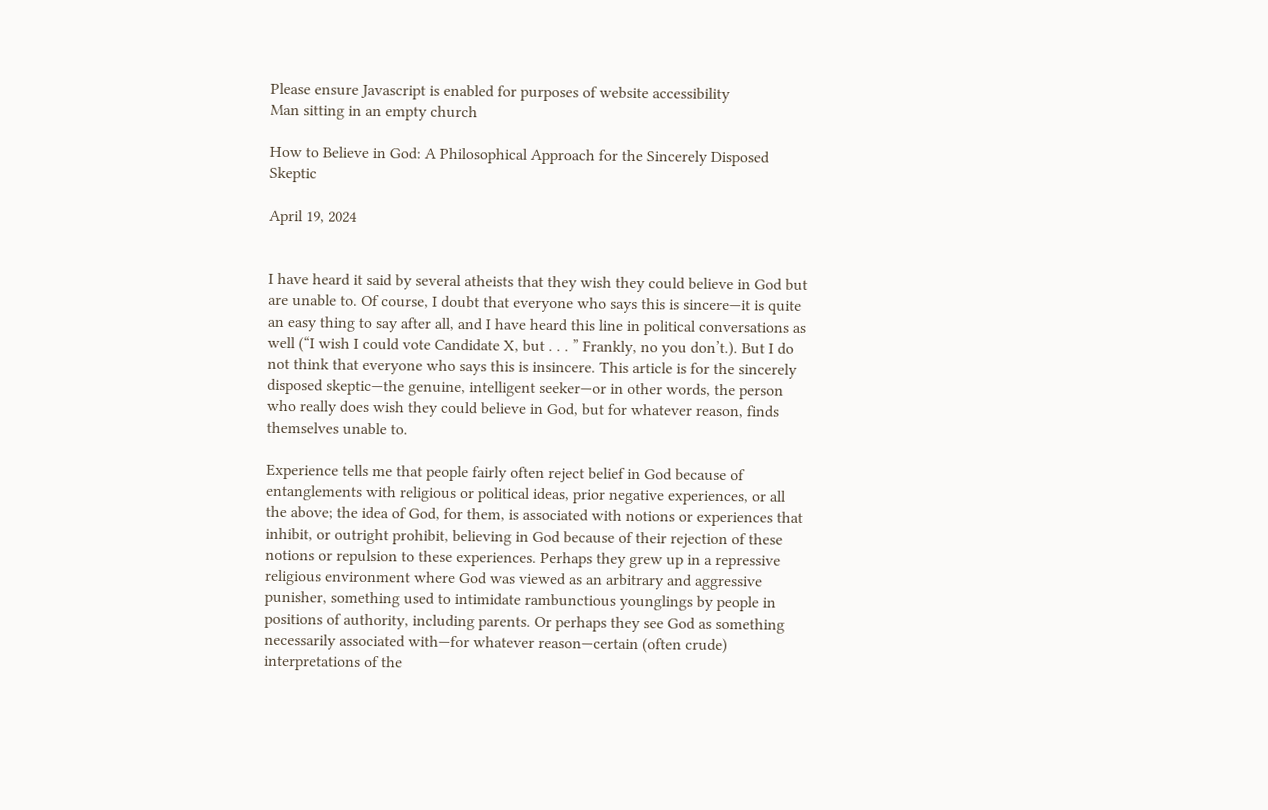Please ensure Javascript is enabled for purposes of website accessibility
Man sitting in an empty church

How to Believe in God: A Philosophical Approach for the Sincerely Disposed Skeptic

April 19, 2024


I have heard it said by several atheists that they wish they could believe in God but are unable to. Of course, I doubt that everyone who says this is sincere—it is quite an easy thing to say after all, and I have heard this line in political conversations as well (“I wish I could vote Candidate X, but . . . ” Frankly, no you don’t.). But I do not think that everyone who says this is insincere. This article is for the sincerely disposed skeptic—the genuine, intelligent seeker—or in other words, the person who really does wish they could believe in God, but for whatever reason, finds themselves unable to.

Experience tells me that people fairly often reject belief in God because of entanglements with religious or political ideas, prior negative experiences, or all the above; the idea of God, for them, is associated with notions or experiences that inhibit, or outright prohibit, believing in God because of their rejection of these notions or repulsion to these experiences. Perhaps they grew up in a repressive religious environment where God was viewed as an arbitrary and aggressive punisher, something used to intimidate rambunctious younglings by people in positions of authority, including parents. Or perhaps they see God as something necessarily associated with—for whatever reason—certain (often crude) interpretations of the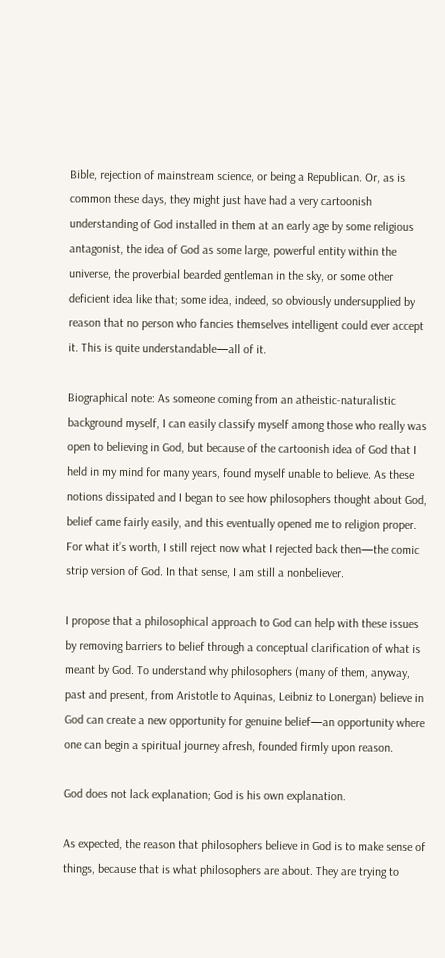Bible, rejection of mainstream science, or being a Republican. Or, as is common these days, they might just have had a very cartoonish understanding of God installed in them at an early age by some religious antagonist, the idea of God as some large, powerful entity within the universe, the proverbial bearded gentleman in the sky, or some other deficient idea like that; some idea, indeed, so obviously undersupplied by reason that no person who fancies themselves intelligent could ever accept it. This is quite understandable—all of it.

Biographical note: As someone coming from an atheistic-naturalistic background myself, I can easily classify myself among those who really was open to believing in God, but because of the cartoonish idea of God that I held in my mind for many years, found myself unable to believe. As these notions dissipated and I began to see how philosophers thought about God, belief came fairly easily, and this eventually opened me to religion proper. For what it’s worth, I still reject now what I rejected back then—the comic strip version of God. In that sense, I am still a nonbeliever.

I propose that a philosophical approach to God can help with these issues by removing barriers to belief through a conceptual clarification of what is meant by God. To understand why philosophers (many of them, anyway, past and present, from Aristotle to Aquinas, Leibniz to Lonergan) believe in God can create a new opportunity for genuine belief—an opportunity where one can begin a spiritual journey afresh, founded firmly upon reason.

God does not lack explanation; God is his own explanation.

As expected, the reason that philosophers believe in God is to make sense of things, because that is what philosophers are about. They are trying to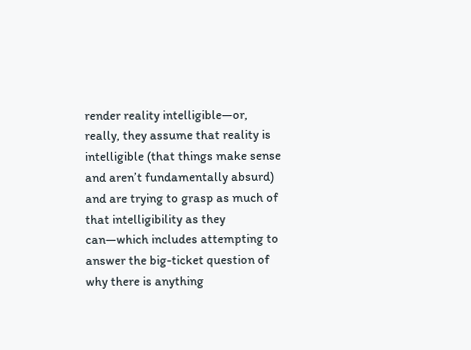render reality intelligible—or, really, they assume that reality is intelligible (that things make sense and aren’t fundamentally absurd) and are trying to grasp as much of that intelligibility as they can—which includes attempting to answer the big-ticket question of why there is anything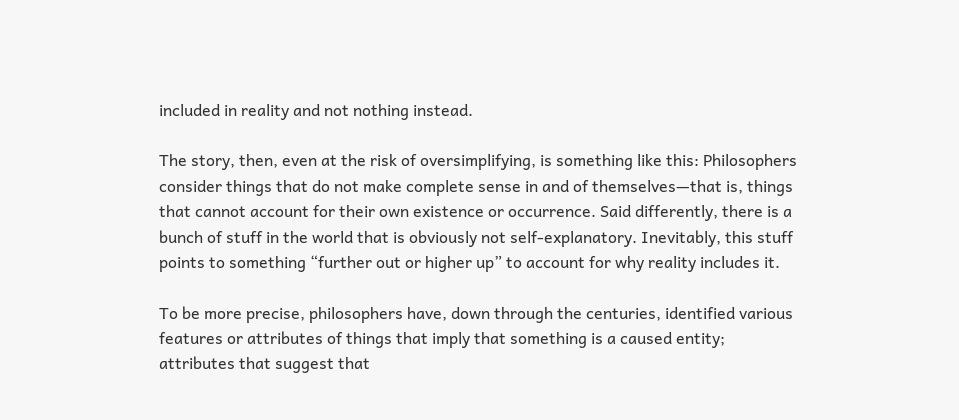included in reality and not nothing instead.

The story, then, even at the risk of oversimplifying, is something like this: Philosophers consider things that do not make complete sense in and of themselves—that is, things that cannot account for their own existence or occurrence. Said differently, there is a bunch of stuff in the world that is obviously not self-explanatory. Inevitably, this stuff points to something “further out or higher up” to account for why reality includes it.

To be more precise, philosophers have, down through the centuries, identified various features or attributes of things that imply that something is a caused entity; attributes that suggest that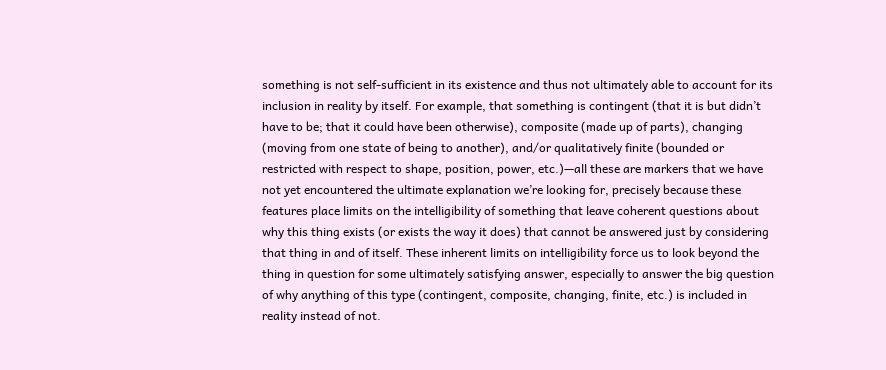something is not self-sufficient in its existence and thus not ultimately able to account for its inclusion in reality by itself. For example, that something is contingent (that it is but didn’t have to be; that it could have been otherwise), composite (made up of parts), changing (moving from one state of being to another), and/or qualitatively finite (bounded or restricted with respect to shape, position, power, etc.)—all these are markers that we have not yet encountered the ultimate explanation we’re looking for, precisely because these features place limits on the intelligibility of something that leave coherent questions about why this thing exists (or exists the way it does) that cannot be answered just by considering that thing in and of itself. These inherent limits on intelligibility force us to look beyond the thing in question for some ultimately satisfying answer, especially to answer the big question of why anything of this type (contingent, composite, changing, finite, etc.) is included in reality instead of not.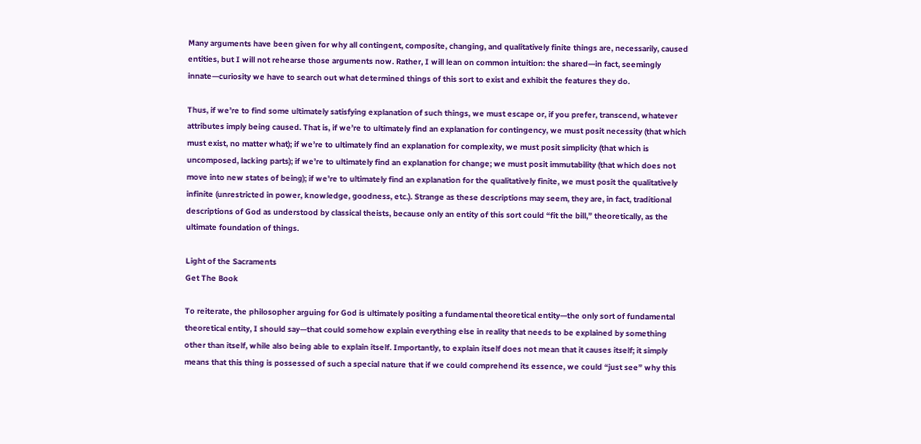Many arguments have been given for why all contingent, composite, changing, and qualitatively finite things are, necessarily, caused entities, but I will not rehearse those arguments now. Rather, I will lean on common intuition: the shared—in fact, seemingly innate—curiosity we have to search out what determined things of this sort to exist and exhibit the features they do.

Thus, if we’re to find some ultimately satisfying explanation of such things, we must escape or, if you prefer, transcend, whatever attributes imply being caused. That is, if we’re to ultimately find an explanation for contingency, we must posit necessity (that which must exist, no matter what); if we’re to ultimately find an explanation for complexity, we must posit simplicity (that which is uncomposed, lacking parts); if we’re to ultimately find an explanation for change; we must posit immutability (that which does not move into new states of being); if we’re to ultimately find an explanation for the qualitatively finite, we must posit the qualitatively infinite (unrestricted in power, knowledge, goodness, etc.). Strange as these descriptions may seem, they are, in fact, traditional descriptions of God as understood by classical theists, because only an entity of this sort could “fit the bill,” theoretically, as the ultimate foundation of things.

Light of the Sacraments
Get The Book

To reiterate, the philosopher arguing for God is ultimately positing a fundamental theoretical entity—the only sort of fundamental theoretical entity, I should say—that could somehow explain everything else in reality that needs to be explained by something other than itself, while also being able to explain itself. Importantly, to explain itself does not mean that it causes itself; it simply means that this thing is possessed of such a special nature that if we could comprehend its essence, we could “just see” why this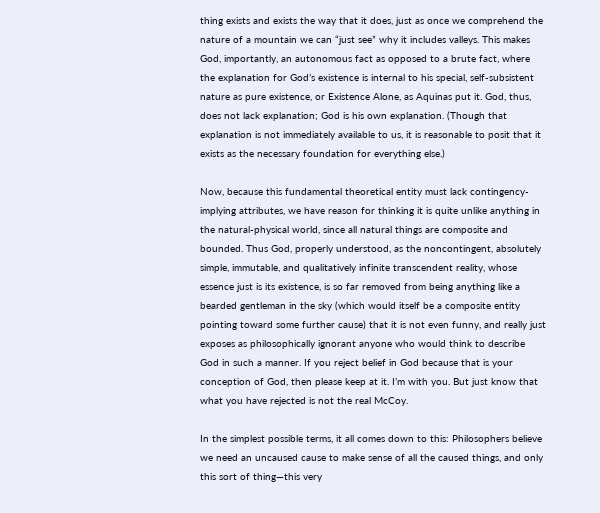thing exists and exists the way that it does, just as once we comprehend the nature of a mountain we can “just see” why it includes valleys. This makes God, importantly, an autonomous fact as opposed to a brute fact, where the explanation for God’s existence is internal to his special, self-subsistent nature as pure existence, or Existence Alone, as Aquinas put it. God, thus, does not lack explanation; God is his own explanation. (Though that explanation is not immediately available to us, it is reasonable to posit that it exists as the necessary foundation for everything else.)

Now, because this fundamental theoretical entity must lack contingency-implying attributes, we have reason for thinking it is quite unlike anything in the natural-physical world, since all natural things are composite and bounded. Thus God, properly understood, as the noncontingent, absolutely simple, immutable, and qualitatively infinite transcendent reality, whose essence just is its existence, is so far removed from being anything like a bearded gentleman in the sky (which would itself be a composite entity pointing toward some further cause) that it is not even funny, and really just exposes as philosophically ignorant anyone who would think to describe God in such a manner. If you reject belief in God because that is your conception of God, then please keep at it. I’m with you. But just know that what you have rejected is not the real McCoy.

In the simplest possible terms, it all comes down to this: Philosophers believe we need an uncaused cause to make sense of all the caused things, and only this sort of thing—this very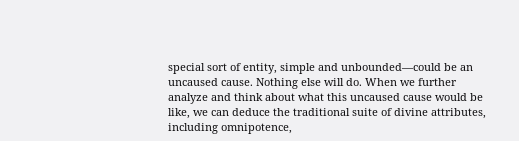special sort of entity, simple and unbounded—could be an uncaused cause. Nothing else will do. When we further analyze and think about what this uncaused cause would be like, we can deduce the traditional suite of divine attributes, including omnipotence,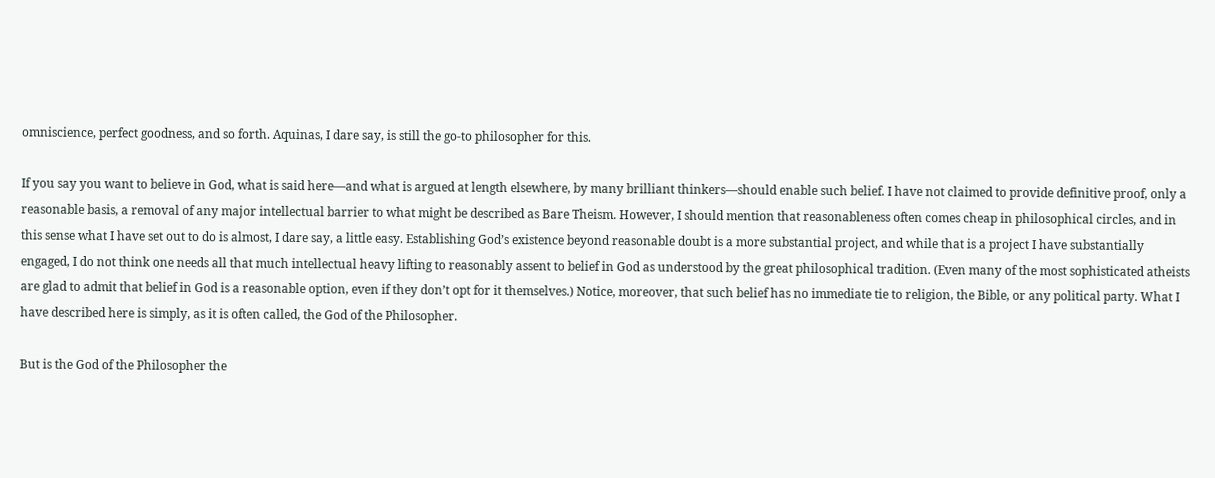omniscience, perfect goodness, and so forth. Aquinas, I dare say, is still the go-to philosopher for this.

If you say you want to believe in God, what is said here—and what is argued at length elsewhere, by many brilliant thinkers—should enable such belief. I have not claimed to provide definitive proof, only a reasonable basis, a removal of any major intellectual barrier to what might be described as Bare Theism. However, I should mention that reasonableness often comes cheap in philosophical circles, and in this sense what I have set out to do is almost, I dare say, a little easy. Establishing God’s existence beyond reasonable doubt is a more substantial project, and while that is a project I have substantially engaged, I do not think one needs all that much intellectual heavy lifting to reasonably assent to belief in God as understood by the great philosophical tradition. (Even many of the most sophisticated atheists are glad to admit that belief in God is a reasonable option, even if they don’t opt for it themselves.) Notice, moreover, that such belief has no immediate tie to religion, the Bible, or any political party. What I have described here is simply, as it is often called, the God of the Philosopher.

But is the God of the Philosopher the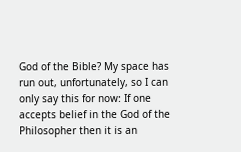God of the Bible? My space has run out, unfortunately, so I can only say this for now: If one accepts belief in the God of the Philosopher then it is an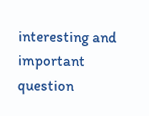interesting and important question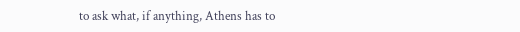to ask what, if anything, Athens has to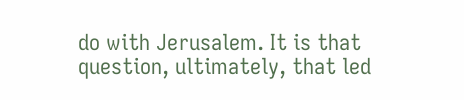do with Jerusalem. It is that question, ultimately, that led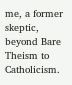me, a former skeptic, beyond Bare Theism to Catholicism.